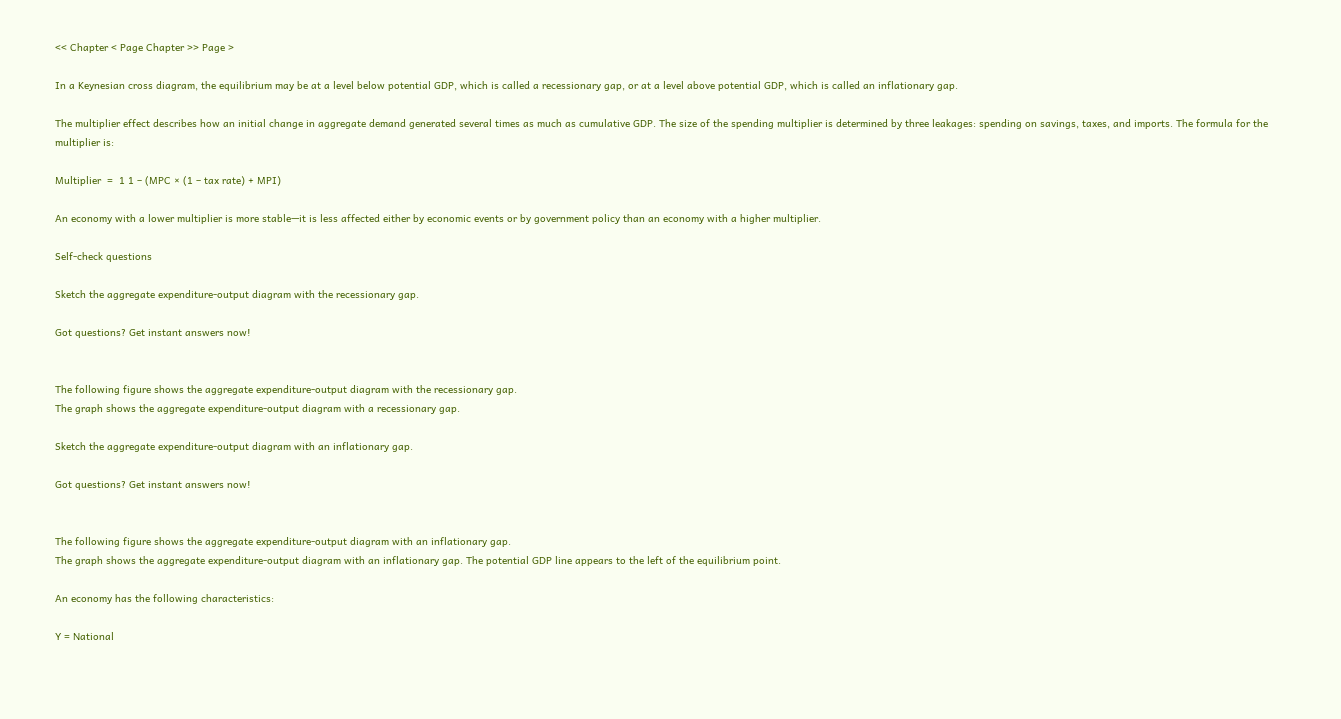<< Chapter < Page Chapter >> Page >

In a Keynesian cross diagram, the equilibrium may be at a level below potential GDP, which is called a recessionary gap, or at a level above potential GDP, which is called an inflationary gap.

The multiplier effect describes how an initial change in aggregate demand generated several times as much as cumulative GDP. The size of the spending multiplier is determined by three leakages: spending on savings, taxes, and imports. The formula for the multiplier is:

Multiplier  =  1 1 – (MPC × (1 – tax rate) + MPI)

An economy with a lower multiplier is more stable—it is less affected either by economic events or by government policy than an economy with a higher multiplier.

Self-check questions

Sketch the aggregate expenditure-output diagram with the recessionary gap.

Got questions? Get instant answers now!


The following figure shows the aggregate expenditure-output diagram with the recessionary gap.
The graph shows the aggregate expenditure-output diagram with a recessionary gap.

Sketch the aggregate expenditure-output diagram with an inflationary gap.

Got questions? Get instant answers now!


The following figure shows the aggregate expenditure-output diagram with an inflationary gap.
The graph shows the aggregate expenditure-output diagram with an inflationary gap. The potential GDP line appears to the left of the equilibrium point.

An economy has the following characteristics:

Y = National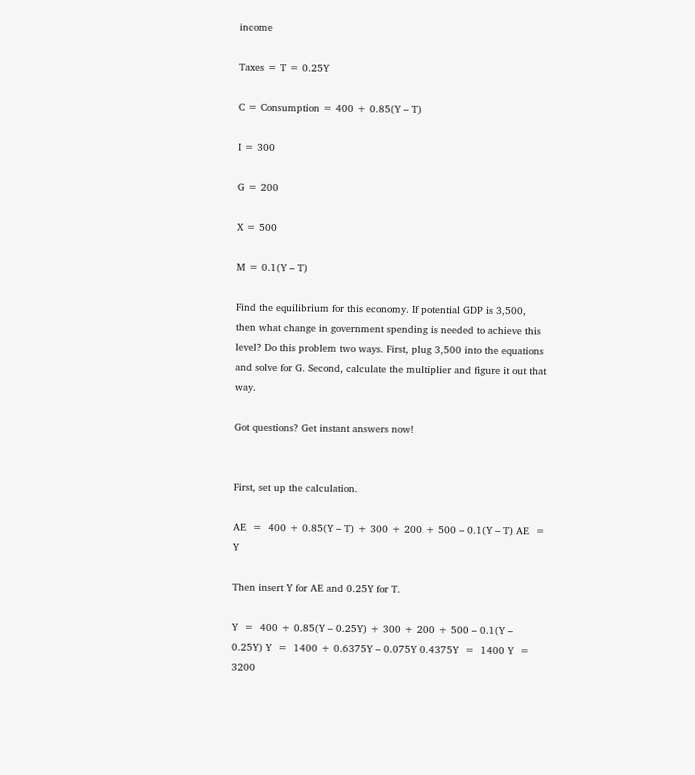income

Taxes = T = 0.25Y

C = Consumption = 400 + 0.85(Y – T)

I = 300

G = 200

X = 500

M = 0.1(Y – T)

Find the equilibrium for this economy. If potential GDP is 3,500, then what change in government spending is needed to achieve this level? Do this problem two ways. First, plug 3,500 into the equations and solve for G. Second, calculate the multiplier and figure it out that way.

Got questions? Get instant answers now!


First, set up the calculation.

AE  =  400 + 0.85(Y – T) + 300 + 200 + 500 – 0.1(Y – T) AE  =  Y

Then insert Y for AE and 0.25Y for T.

Y  =  400 + 0.85(Y – 0.25Y) + 300 + 200 + 500 – 0.1(Y – 0.25Y) Y  =  1400 + 0.6375Y – 0.075Y 0.4375Y  =  1400 Y  =  3200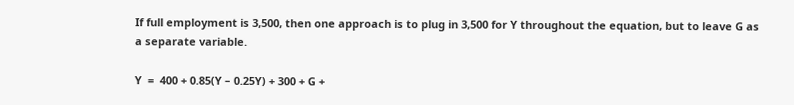If full employment is 3,500, then one approach is to plug in 3,500 for Y throughout the equation, but to leave G as a separate variable.

Y  =  400 + 0.85(Y – 0.25Y) + 300 + G +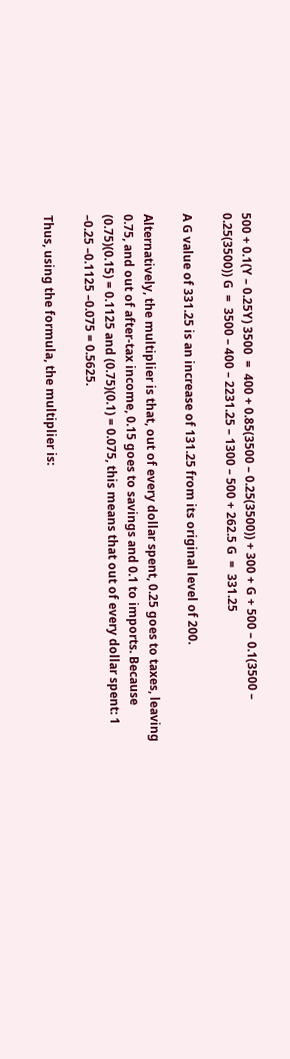500 + 0.1(Y – 0.25Y) 3500  =  400 + 0.85(3500 – 0.25(3500)) + 300 + G + 500 – 0.1(3500 – 0.25(3500)) G  =  3500 – 400 – 2231.25 – 1300 – 500 + 262.5 G  =  331.25

A G value of 331.25 is an increase of 131.25 from its original level of 200.

Alternatively, the multiplier is that, out of every dollar spent, 0.25 goes to taxes, leaving 0.75, and out of after-tax income, 0.15 goes to savings and 0.1 to imports. Because (0.75)(0.15) = 0.1125 and (0.75)(0.1) = 0.075, this means that out of every dollar spent: 1 –0.25 –0.1125 –0.075 = 0.5625.

Thus, using the formula, the multiplier is: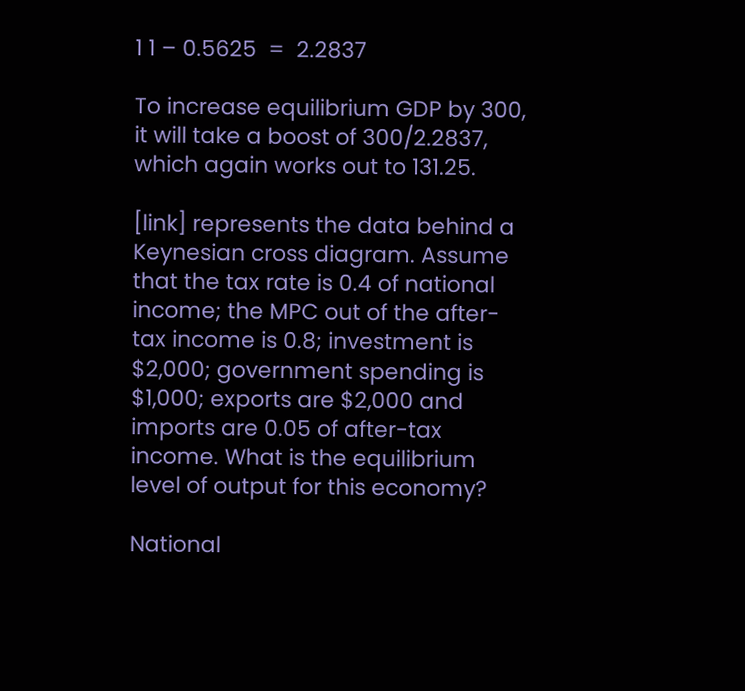1 1 – 0.5625  =  2.2837

To increase equilibrium GDP by 300, it will take a boost of 300/2.2837, which again works out to 131.25.

[link] represents the data behind a Keynesian cross diagram. Assume that the tax rate is 0.4 of national income; the MPC out of the after-tax income is 0.8; investment is $2,000; government spending is $1,000; exports are $2,000 and imports are 0.05 of after-tax income. What is the equilibrium level of output for this economy?

National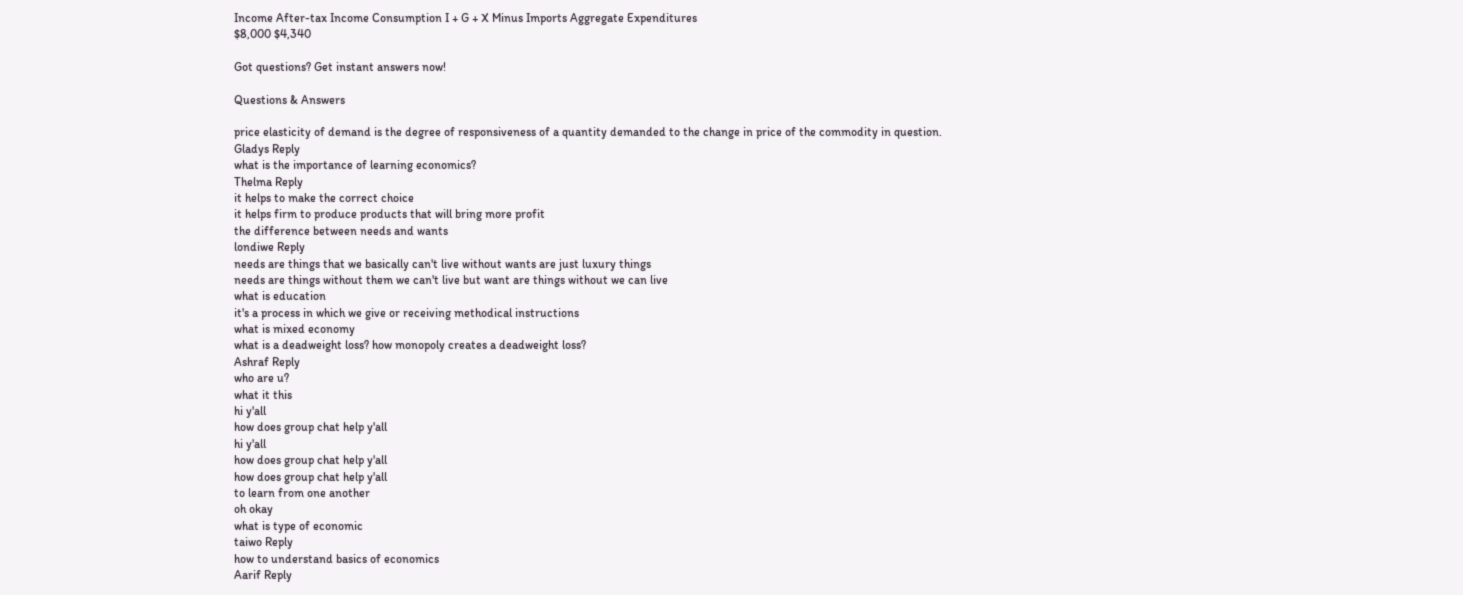Income After-tax Income Consumption I + G + X Minus Imports Aggregate Expenditures
$8,000 $4,340

Got questions? Get instant answers now!

Questions & Answers

price elasticity of demand is the degree of responsiveness of a quantity demanded to the change in price of the commodity in question.
Gladys Reply
what is the importance of learning economics?
Thelma Reply
it helps to make the correct choice
it helps firm to produce products that will bring more profit
the difference between needs and wants
londiwe Reply
needs are things that we basically can't live without wants are just luxury things
needs are things without them we can't live but want are things without we can live
what is education
it's a process in which we give or receiving methodical instructions
what is mixed economy
what is a deadweight loss? how monopoly creates a deadweight loss?
Ashraf Reply
who are u?
what it this
hi y'all
how does group chat help y'all
hi y'all
how does group chat help y'all
how does group chat help y'all
to learn from one another
oh okay
what is type of economic
taiwo Reply
how to understand basics of economics
Aarif Reply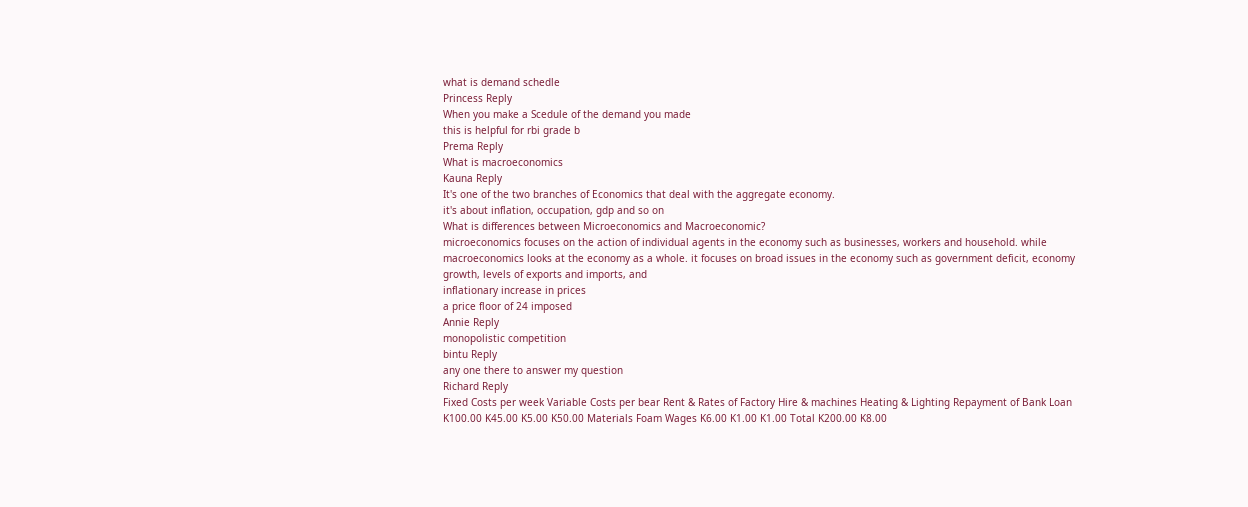what is demand schedle
Princess Reply
When you make a Scedule of the demand you made
this is helpful for rbi grade b
Prema Reply
What is macroeconomics
Kauna Reply
It's one of the two branches of Economics that deal with the aggregate economy.
it's about inflation, occupation, gdp and so on
What is differences between Microeconomics and Macroeconomic?
microeconomics focuses on the action of individual agents in the economy such as businesses, workers and household. while macroeconomics looks at the economy as a whole. it focuses on broad issues in the economy such as government deficit, economy growth, levels of exports and imports, and
inflationary increase in prices
a price floor of 24 imposed
Annie Reply
monopolistic competition
bintu Reply
any one there to answer my question
Richard Reply
Fixed Costs per week Variable Costs per bear Rent & Rates of Factory Hire & machines Heating & Lighting Repayment of Bank Loan K100.00 K45.00 K5.00 K50.00 Materials Foam Wages K6.00 K1.00 K1.00 Total K200.00 K8.00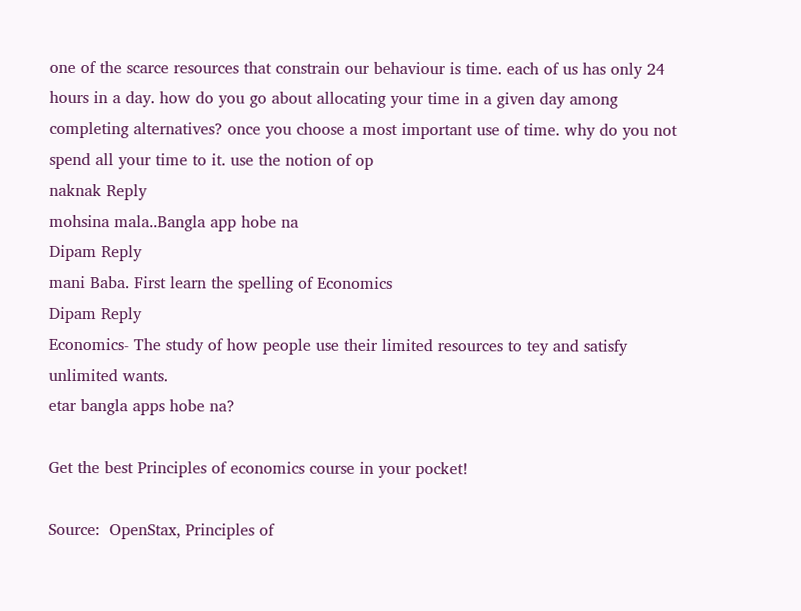one of the scarce resources that constrain our behaviour is time. each of us has only 24 hours in a day. how do you go about allocating your time in a given day among completing alternatives? once you choose a most important use of time. why do you not spend all your time to it. use the notion of op
naknak Reply
mohsina mala..Bangla app hobe na
Dipam Reply
mani Baba. First learn the spelling of Economics
Dipam Reply
Economics- The study of how people use their limited resources to tey and satisfy unlimited wants.
etar bangla apps hobe na?

Get the best Principles of economics course in your pocket!

Source:  OpenStax, Principles of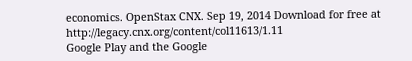economics. OpenStax CNX. Sep 19, 2014 Download for free at http://legacy.cnx.org/content/col11613/1.11
Google Play and the Google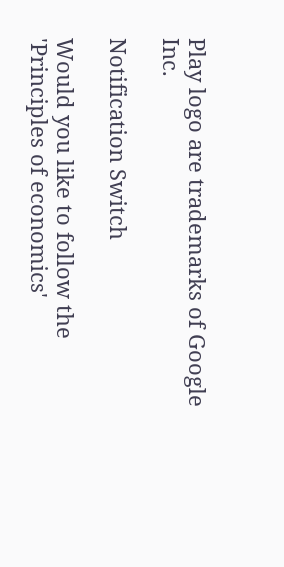Play logo are trademarks of Google Inc.

Notification Switch

Would you like to follow the 'Principles of economics'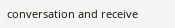conversation and receive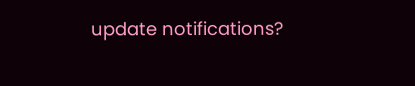update notifications?